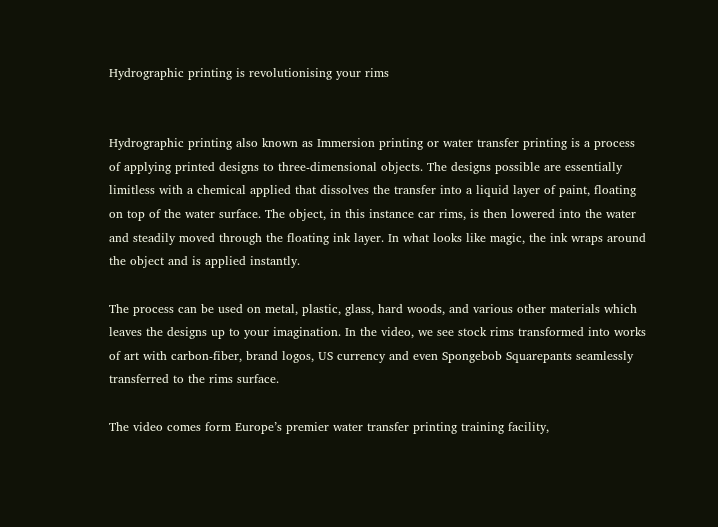Hydrographic printing is revolutionising your rims


Hydrographic printing also known as Immersion printing or water transfer printing is a process of applying printed designs to three-dimensional objects. The designs possible are essentially limitless with a chemical applied that dissolves the transfer into a liquid layer of paint, floating on top of the water surface. The object, in this instance car rims, is then lowered into the water and steadily moved through the floating ink layer. In what looks like magic, the ink wraps around the object and is applied instantly.

The process can be used on metal, plastic, glass, hard woods, and various other materials which leaves the designs up to your imagination. In the video, we see stock rims transformed into works of art with carbon-fiber, brand logos, US currency and even Spongebob Squarepants seamlessly transferred to the rims surface.

The video comes form Europe’s premier water transfer printing training facility,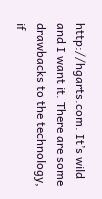http://hgarts.com. It’s wild and I want it. There are some drawbacks to the technology, if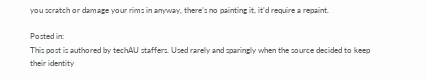you scratch or damage your rims in anyway, there’s no painting it, it’d require a repaint.

Posted in:
This post is authored by techAU staffers. Used rarely and sparingly when the source decided to keep their identity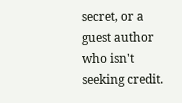secret, or a guest author who isn't seeking credit.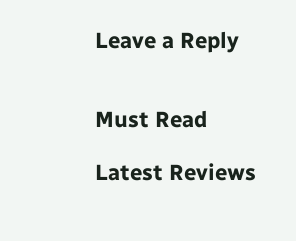Leave a Reply


Must Read

Latest Reviews